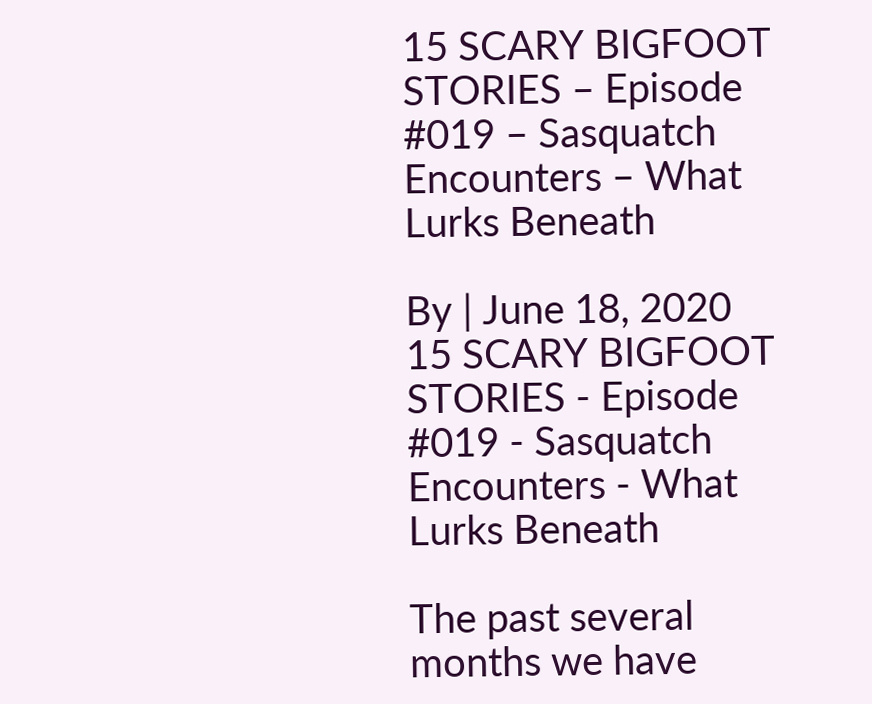15 SCARY BIGFOOT STORIES – Episode #019 – Sasquatch Encounters – What Lurks Beneath

By | June 18, 2020
15 SCARY BIGFOOT STORIES - Episode #019 - Sasquatch Encounters - What Lurks Beneath

The past several months we have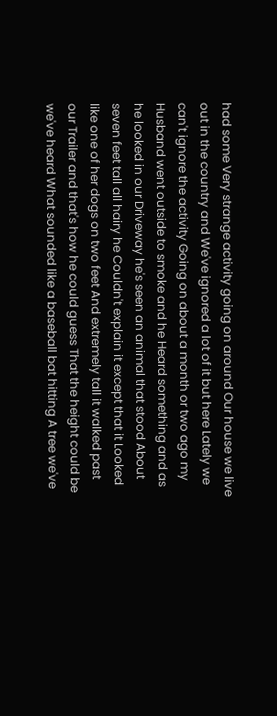had some Very strange activity going on around Our house we live out in the country and We've ignored a lot of it but here Lately we can't ignore the activity Going on about a month or two ago my Husband went outside to smoke and he Heard something and as he looked in our Driveway he's seen an animal that stood About seven feet tall all hairy he Couldn't explain it except that it Looked like one of her dogs on two feet And extremely tall it walked past our Trailer and that's how he could guess That the height could be we've heard What sounded like a baseball bat hitting A tree we've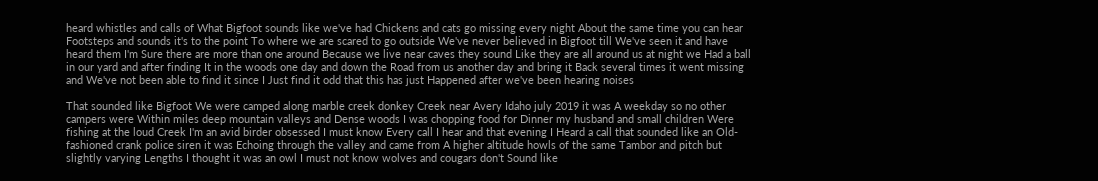heard whistles and calls of What Bigfoot sounds like we've had Chickens and cats go missing every night About the same time you can hear Footsteps and sounds it's to the point To where we are scared to go outside We've never believed in Bigfoot till We've seen it and have heard them I'm Sure there are more than one around Because we live near caves they sound Like they are all around us at night we Had a ball in our yard and after finding It in the woods one day and down the Road from us another day and bring it Back several times it went missing and We've not been able to find it since I Just find it odd that this has just Happened after we've been hearing noises

That sounded like Bigfoot We were camped along marble creek donkey Creek near Avery Idaho july 2019 it was A weekday so no other campers were Within miles deep mountain valleys and Dense woods I was chopping food for Dinner my husband and small children Were fishing at the loud Creek I'm an avid birder obsessed I must know Every call I hear and that evening I Heard a call that sounded like an Old-fashioned crank police siren it was Echoing through the valley and came from A higher altitude howls of the same Tambor and pitch but slightly varying Lengths I thought it was an owl I must not know wolves and cougars don't Sound like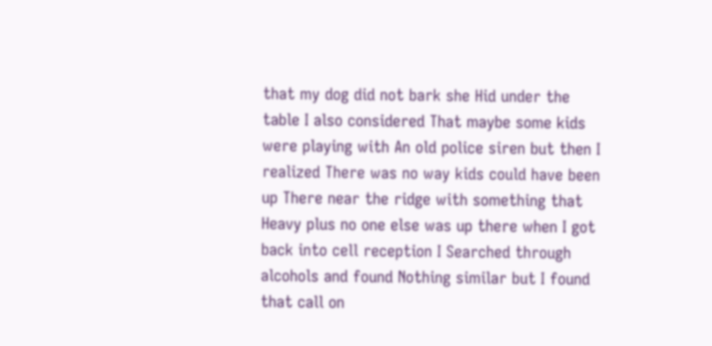that my dog did not bark she Hid under the table I also considered That maybe some kids were playing with An old police siren but then I realized There was no way kids could have been up There near the ridge with something that Heavy plus no one else was up there when I got back into cell reception I Searched through alcohols and found Nothing similar but I found that call on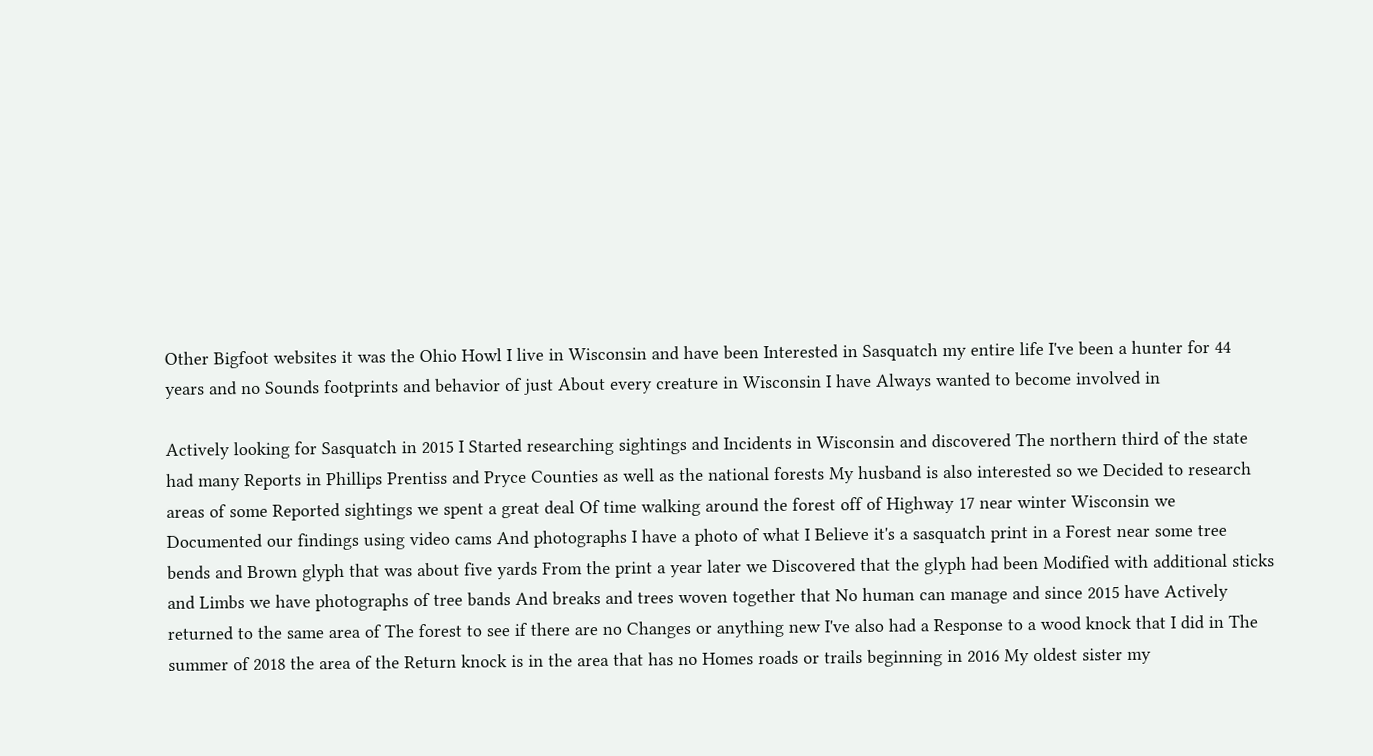Other Bigfoot websites it was the Ohio Howl I live in Wisconsin and have been Interested in Sasquatch my entire life I've been a hunter for 44 years and no Sounds footprints and behavior of just About every creature in Wisconsin I have Always wanted to become involved in

Actively looking for Sasquatch in 2015 I Started researching sightings and Incidents in Wisconsin and discovered The northern third of the state had many Reports in Phillips Prentiss and Pryce Counties as well as the national forests My husband is also interested so we Decided to research areas of some Reported sightings we spent a great deal Of time walking around the forest off of Highway 17 near winter Wisconsin we Documented our findings using video cams And photographs I have a photo of what I Believe it's a sasquatch print in a Forest near some tree bends and Brown glyph that was about five yards From the print a year later we Discovered that the glyph had been Modified with additional sticks and Limbs we have photographs of tree bands And breaks and trees woven together that No human can manage and since 2015 have Actively returned to the same area of The forest to see if there are no Changes or anything new I've also had a Response to a wood knock that I did in The summer of 2018 the area of the Return knock is in the area that has no Homes roads or trails beginning in 2016 My oldest sister my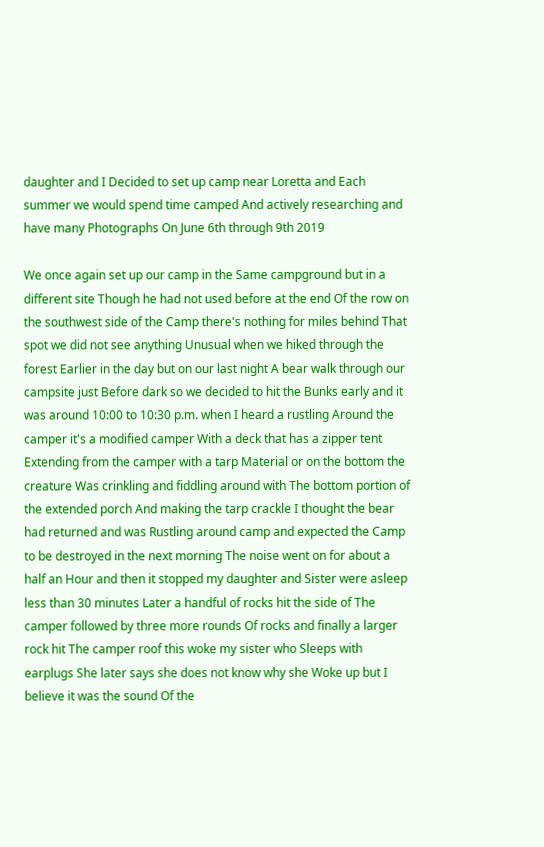daughter and I Decided to set up camp near Loretta and Each summer we would spend time camped And actively researching and have many Photographs On June 6th through 9th 2019

We once again set up our camp in the Same campground but in a different site Though he had not used before at the end Of the row on the southwest side of the Camp there's nothing for miles behind That spot we did not see anything Unusual when we hiked through the forest Earlier in the day but on our last night A bear walk through our campsite just Before dark so we decided to hit the Bunks early and it was around 10:00 to 10:30 p.m. when I heard a rustling Around the camper it's a modified camper With a deck that has a zipper tent Extending from the camper with a tarp Material or on the bottom the creature Was crinkling and fiddling around with The bottom portion of the extended porch And making the tarp crackle I thought the bear had returned and was Rustling around camp and expected the Camp to be destroyed in the next morning The noise went on for about a half an Hour and then it stopped my daughter and Sister were asleep less than 30 minutes Later a handful of rocks hit the side of The camper followed by three more rounds Of rocks and finally a larger rock hit The camper roof this woke my sister who Sleeps with earplugs She later says she does not know why she Woke up but I believe it was the sound Of the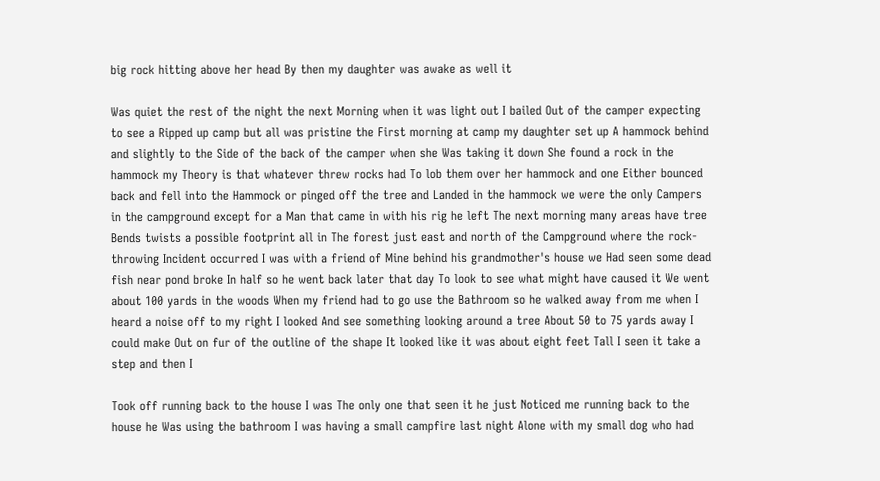big rock hitting above her head By then my daughter was awake as well it

Was quiet the rest of the night the next Morning when it was light out I bailed Out of the camper expecting to see a Ripped up camp but all was pristine the First morning at camp my daughter set up A hammock behind and slightly to the Side of the back of the camper when she Was taking it down She found a rock in the hammock my Theory is that whatever threw rocks had To lob them over her hammock and one Either bounced back and fell into the Hammock or pinged off the tree and Landed in the hammock we were the only Campers in the campground except for a Man that came in with his rig he left The next morning many areas have tree Bends twists a possible footprint all in The forest just east and north of the Campground where the rock-throwing Incident occurred I was with a friend of Mine behind his grandmother's house we Had seen some dead fish near pond broke In half so he went back later that day To look to see what might have caused it We went about 100 yards in the woods When my friend had to go use the Bathroom so he walked away from me when I heard a noise off to my right I looked And see something looking around a tree About 50 to 75 yards away I could make Out on fur of the outline of the shape It looked like it was about eight feet Tall I seen it take a step and then I

Took off running back to the house I was The only one that seen it he just Noticed me running back to the house he Was using the bathroom I was having a small campfire last night Alone with my small dog who had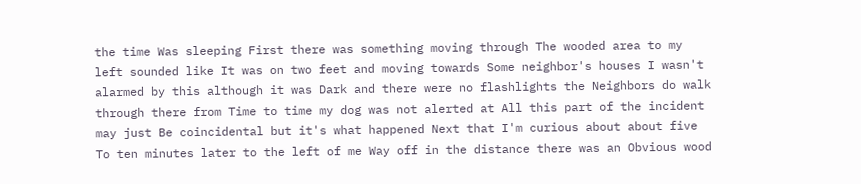the time Was sleeping First there was something moving through The wooded area to my left sounded like It was on two feet and moving towards Some neighbor's houses I wasn't alarmed by this although it was Dark and there were no flashlights the Neighbors do walk through there from Time to time my dog was not alerted at All this part of the incident may just Be coincidental but it's what happened Next that I'm curious about about five To ten minutes later to the left of me Way off in the distance there was an Obvious wood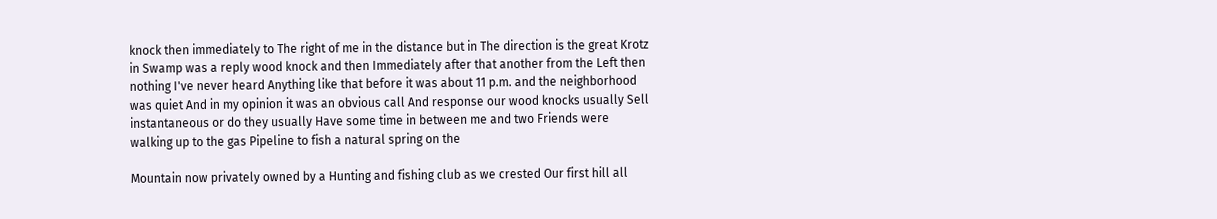knock then immediately to The right of me in the distance but in The direction is the great Krotz in Swamp was a reply wood knock and then Immediately after that another from the Left then nothing I've never heard Anything like that before it was about 11 p.m. and the neighborhood was quiet And in my opinion it was an obvious call And response our wood knocks usually Sell instantaneous or do they usually Have some time in between me and two Friends were walking up to the gas Pipeline to fish a natural spring on the

Mountain now privately owned by a Hunting and fishing club as we crested Our first hill all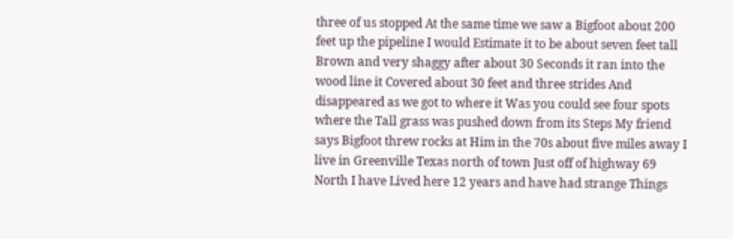three of us stopped At the same time we saw a Bigfoot about 200 feet up the pipeline I would Estimate it to be about seven feet tall Brown and very shaggy after about 30 Seconds it ran into the wood line it Covered about 30 feet and three strides And disappeared as we got to where it Was you could see four spots where the Tall grass was pushed down from its Steps My friend says Bigfoot threw rocks at Him in the 70s about five miles away I live in Greenville Texas north of town Just off of highway 69 North I have Lived here 12 years and have had strange Things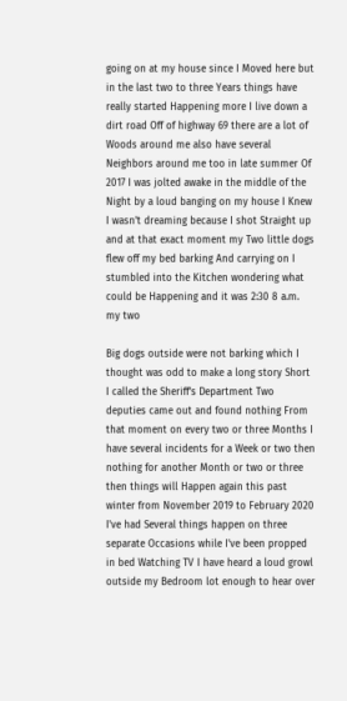going on at my house since I Moved here but in the last two to three Years things have really started Happening more I live down a dirt road Off of highway 69 there are a lot of Woods around me also have several Neighbors around me too in late summer Of 2017 I was jolted awake in the middle of the Night by a loud banging on my house I Knew I wasn't dreaming because I shot Straight up and at that exact moment my Two little dogs flew off my bed barking And carrying on I stumbled into the Kitchen wondering what could be Happening and it was 2:30 8 a.m. my two

Big dogs outside were not barking which I thought was odd to make a long story Short I called the Sheriff's Department Two deputies came out and found nothing From that moment on every two or three Months I have several incidents for a Week or two then nothing for another Month or two or three then things will Happen again this past winter from November 2019 to February 2020 I've had Several things happen on three separate Occasions while I've been propped in bed Watching TV I have heard a loud growl outside my Bedroom lot enough to hear over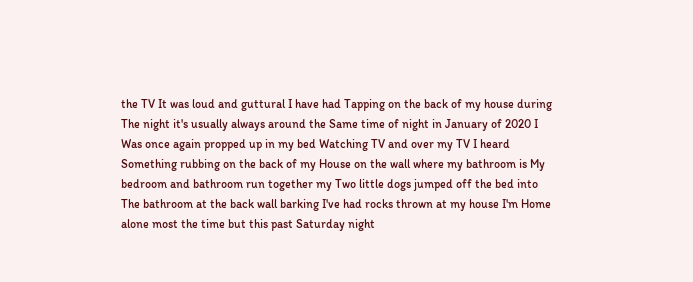the TV It was loud and guttural I have had Tapping on the back of my house during The night it's usually always around the Same time of night in January of 2020 I Was once again propped up in my bed Watching TV and over my TV I heard Something rubbing on the back of my House on the wall where my bathroom is My bedroom and bathroom run together my Two little dogs jumped off the bed into The bathroom at the back wall barking I've had rocks thrown at my house I'm Home alone most the time but this past Saturday night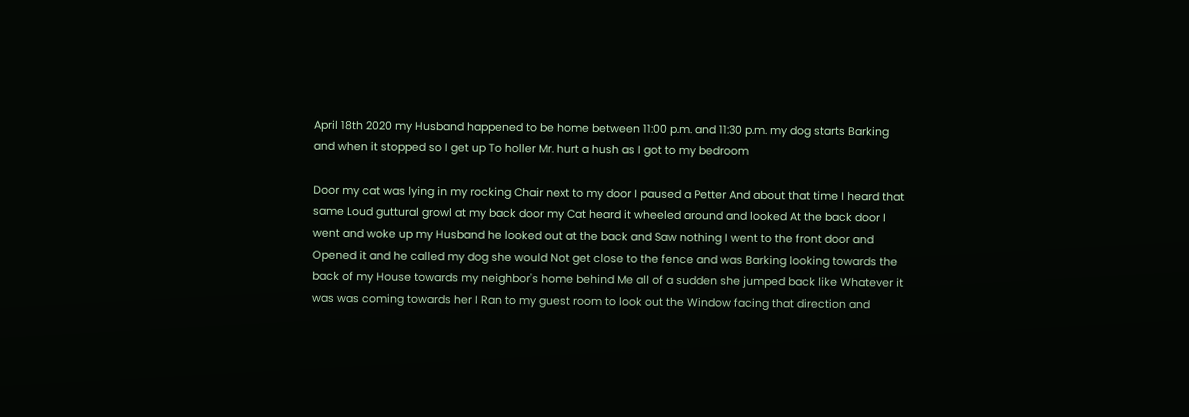April 18th 2020 my Husband happened to be home between 11:00 p.m. and 11:30 p.m. my dog starts Barking and when it stopped so I get up To holler Mr. hurt a hush as I got to my bedroom

Door my cat was lying in my rocking Chair next to my door I paused a Petter And about that time I heard that same Loud guttural growl at my back door my Cat heard it wheeled around and looked At the back door I went and woke up my Husband he looked out at the back and Saw nothing I went to the front door and Opened it and he called my dog she would Not get close to the fence and was Barking looking towards the back of my House towards my neighbor's home behind Me all of a sudden she jumped back like Whatever it was was coming towards her I Ran to my guest room to look out the Window facing that direction and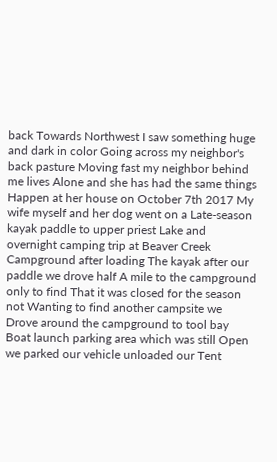back Towards Northwest I saw something huge and dark in color Going across my neighbor's back pasture Moving fast my neighbor behind me lives Alone and she has had the same things Happen at her house on October 7th 2017 My wife myself and her dog went on a Late-season kayak paddle to upper priest Lake and overnight camping trip at Beaver Creek Campground after loading The kayak after our paddle we drove half A mile to the campground only to find That it was closed for the season not Wanting to find another campsite we Drove around the campground to tool bay Boat launch parking area which was still Open we parked our vehicle unloaded our Tent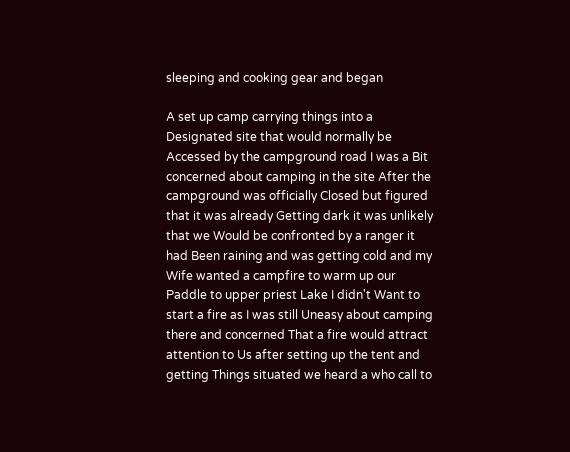sleeping and cooking gear and began

A set up camp carrying things into a Designated site that would normally be Accessed by the campground road I was a Bit concerned about camping in the site After the campground was officially Closed but figured that it was already Getting dark it was unlikely that we Would be confronted by a ranger it had Been raining and was getting cold and my Wife wanted a campfire to warm up our Paddle to upper priest Lake I didn't Want to start a fire as I was still Uneasy about camping there and concerned That a fire would attract attention to Us after setting up the tent and getting Things situated we heard a who call to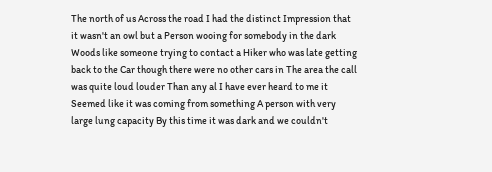The north of us Across the road I had the distinct Impression that it wasn't an owl but a Person wooing for somebody in the dark Woods like someone trying to contact a Hiker who was late getting back to the Car though there were no other cars in The area the call was quite loud louder Than any al I have ever heard to me it Seemed like it was coming from something A person with very large lung capacity By this time it was dark and we couldn't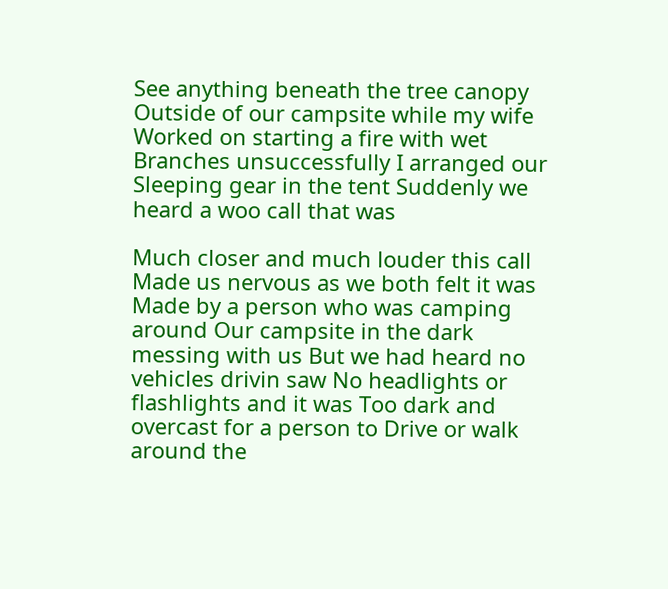See anything beneath the tree canopy Outside of our campsite while my wife Worked on starting a fire with wet Branches unsuccessfully I arranged our Sleeping gear in the tent Suddenly we heard a woo call that was

Much closer and much louder this call Made us nervous as we both felt it was Made by a person who was camping around Our campsite in the dark messing with us But we had heard no vehicles drivin saw No headlights or flashlights and it was Too dark and overcast for a person to Drive or walk around the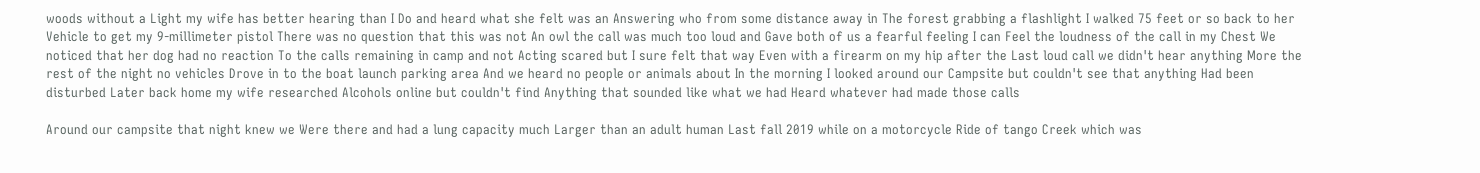woods without a Light my wife has better hearing than I Do and heard what she felt was an Answering who from some distance away in The forest grabbing a flashlight I walked 75 feet or so back to her Vehicle to get my 9-millimeter pistol There was no question that this was not An owl the call was much too loud and Gave both of us a fearful feeling I can Feel the loudness of the call in my Chest We noticed that her dog had no reaction To the calls remaining in camp and not Acting scared but I sure felt that way Even with a firearm on my hip after the Last loud call we didn't hear anything More the rest of the night no vehicles Drove in to the boat launch parking area And we heard no people or animals about In the morning I looked around our Campsite but couldn't see that anything Had been disturbed Later back home my wife researched Alcohols online but couldn't find Anything that sounded like what we had Heard whatever had made those calls

Around our campsite that night knew we Were there and had a lung capacity much Larger than an adult human Last fall 2019 while on a motorcycle Ride of tango Creek which was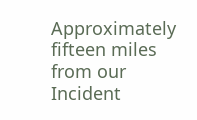Approximately fifteen miles from our Incident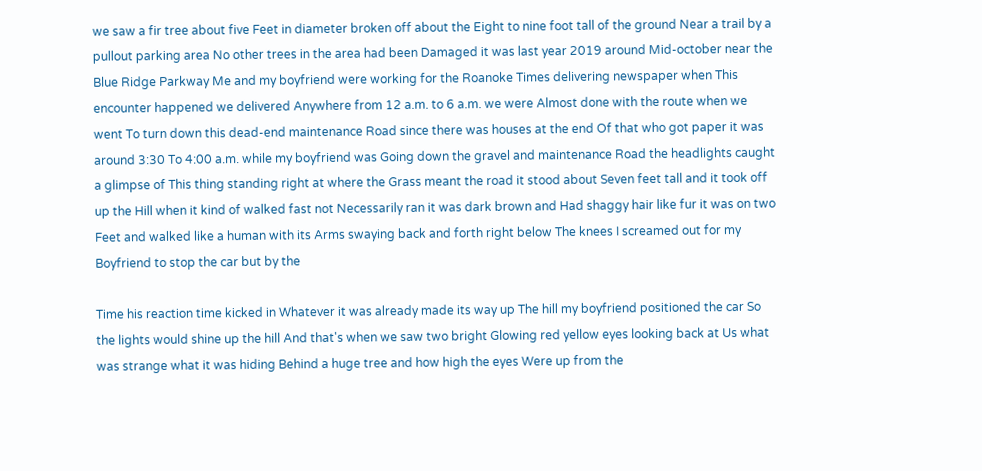we saw a fir tree about five Feet in diameter broken off about the Eight to nine foot tall of the ground Near a trail by a pullout parking area No other trees in the area had been Damaged it was last year 2019 around Mid-october near the Blue Ridge Parkway Me and my boyfriend were working for the Roanoke Times delivering newspaper when This encounter happened we delivered Anywhere from 12 a.m. to 6 a.m. we were Almost done with the route when we went To turn down this dead-end maintenance Road since there was houses at the end Of that who got paper it was around 3:30 To 4:00 a.m. while my boyfriend was Going down the gravel and maintenance Road the headlights caught a glimpse of This thing standing right at where the Grass meant the road it stood about Seven feet tall and it took off up the Hill when it kind of walked fast not Necessarily ran it was dark brown and Had shaggy hair like fur it was on two Feet and walked like a human with its Arms swaying back and forth right below The knees I screamed out for my Boyfriend to stop the car but by the

Time his reaction time kicked in Whatever it was already made its way up The hill my boyfriend positioned the car So the lights would shine up the hill And that's when we saw two bright Glowing red yellow eyes looking back at Us what was strange what it was hiding Behind a huge tree and how high the eyes Were up from the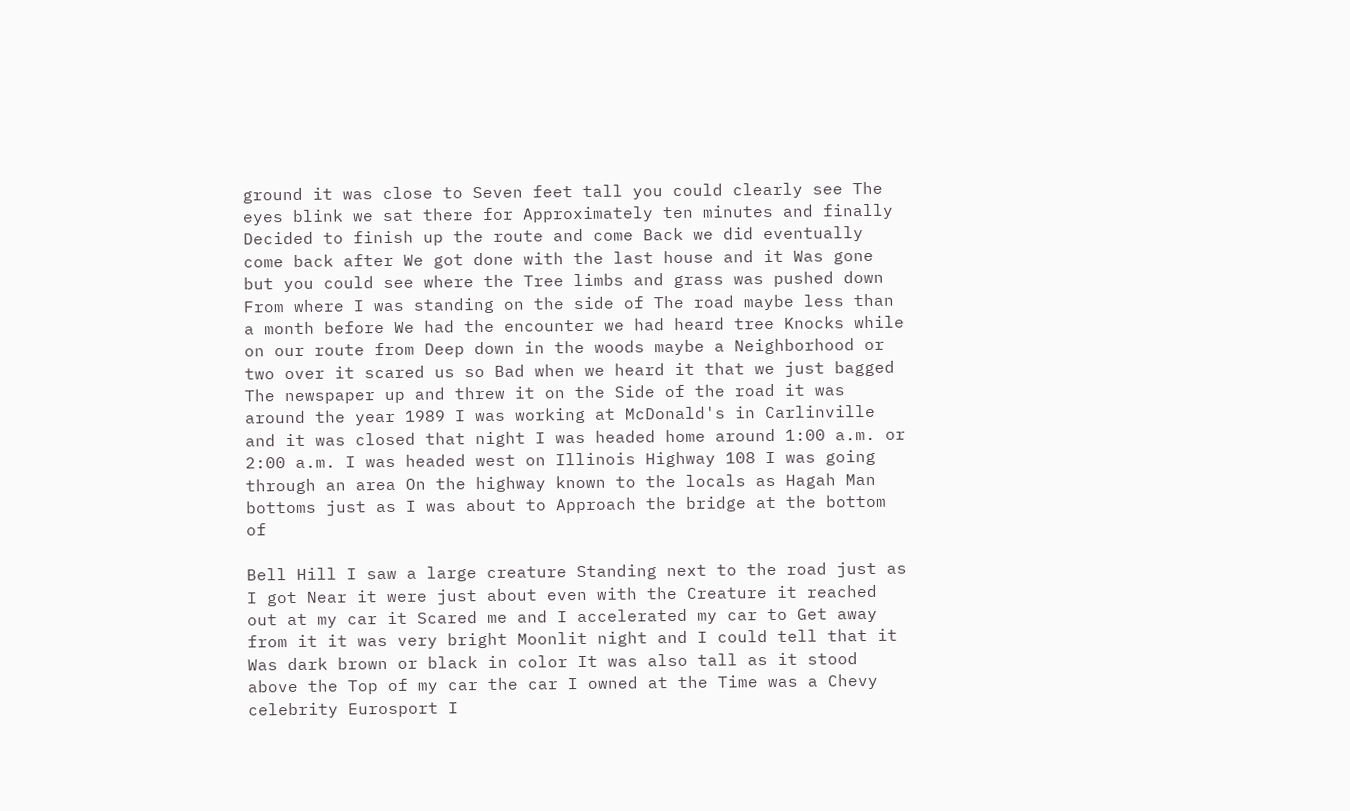ground it was close to Seven feet tall you could clearly see The eyes blink we sat there for Approximately ten minutes and finally Decided to finish up the route and come Back we did eventually come back after We got done with the last house and it Was gone but you could see where the Tree limbs and grass was pushed down From where I was standing on the side of The road maybe less than a month before We had the encounter we had heard tree Knocks while on our route from Deep down in the woods maybe a Neighborhood or two over it scared us so Bad when we heard it that we just bagged The newspaper up and threw it on the Side of the road it was around the year 1989 I was working at McDonald's in Carlinville and it was closed that night I was headed home around 1:00 a.m. or 2:00 a.m. I was headed west on Illinois Highway 108 I was going through an area On the highway known to the locals as Hagah Man bottoms just as I was about to Approach the bridge at the bottom of

Bell Hill I saw a large creature Standing next to the road just as I got Near it were just about even with the Creature it reached out at my car it Scared me and I accelerated my car to Get away from it it was very bright Moonlit night and I could tell that it Was dark brown or black in color It was also tall as it stood above the Top of my car the car I owned at the Time was a Chevy celebrity Eurosport I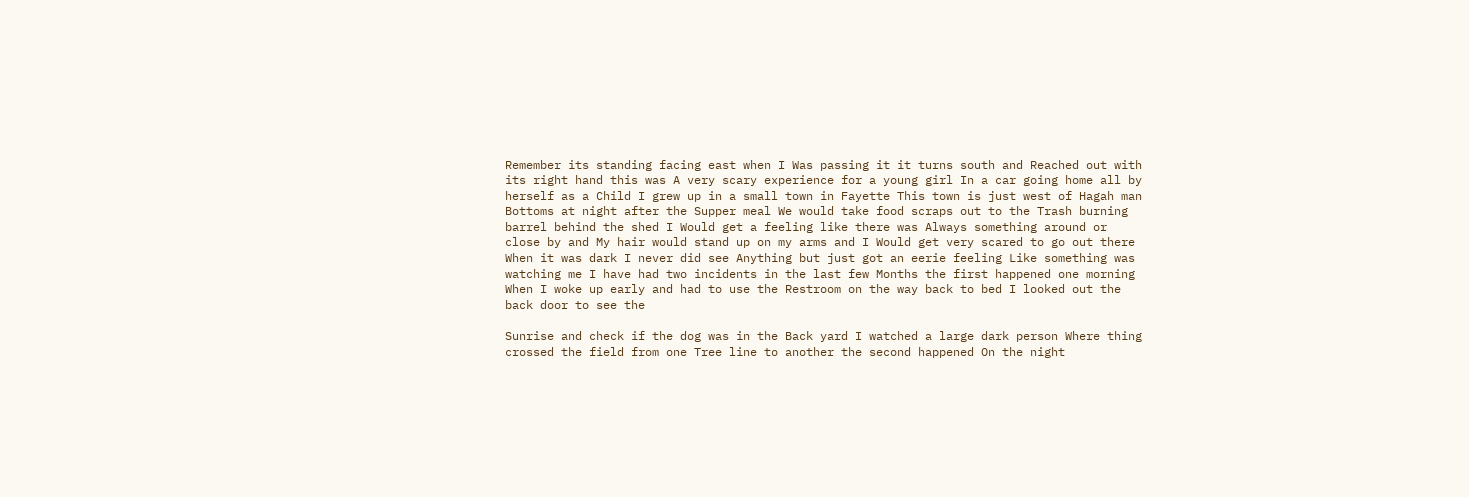Remember its standing facing east when I Was passing it it turns south and Reached out with its right hand this was A very scary experience for a young girl In a car going home all by herself as a Child I grew up in a small town in Fayette This town is just west of Hagah man Bottoms at night after the Supper meal We would take food scraps out to the Trash burning barrel behind the shed I Would get a feeling like there was Always something around or close by and My hair would stand up on my arms and I Would get very scared to go out there When it was dark I never did see Anything but just got an eerie feeling Like something was watching me I have had two incidents in the last few Months the first happened one morning When I woke up early and had to use the Restroom on the way back to bed I looked out the back door to see the

Sunrise and check if the dog was in the Back yard I watched a large dark person Where thing crossed the field from one Tree line to another the second happened On the night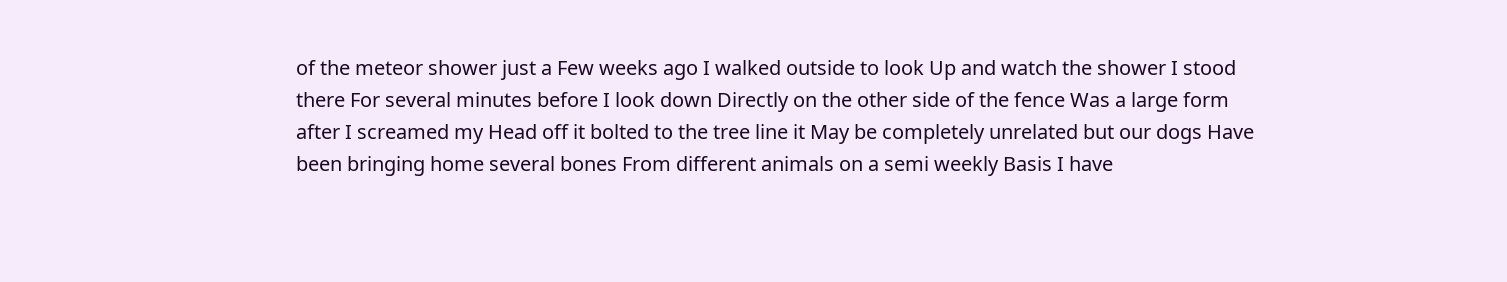of the meteor shower just a Few weeks ago I walked outside to look Up and watch the shower I stood there For several minutes before I look down Directly on the other side of the fence Was a large form after I screamed my Head off it bolted to the tree line it May be completely unrelated but our dogs Have been bringing home several bones From different animals on a semi weekly Basis I have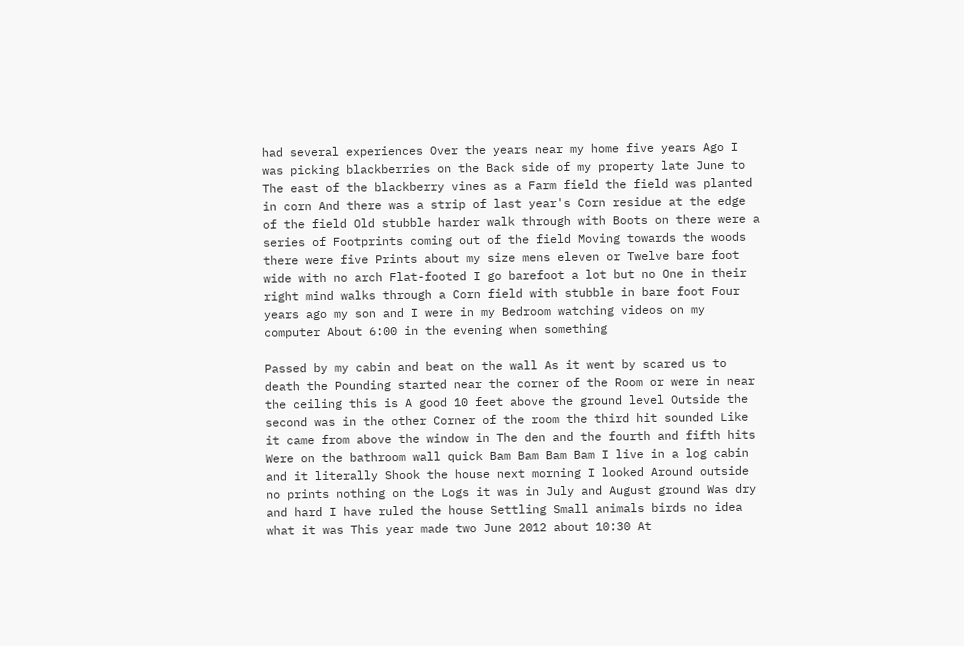had several experiences Over the years near my home five years Ago I was picking blackberries on the Back side of my property late June to The east of the blackberry vines as a Farm field the field was planted in corn And there was a strip of last year's Corn residue at the edge of the field Old stubble harder walk through with Boots on there were a series of Footprints coming out of the field Moving towards the woods there were five Prints about my size mens eleven or Twelve bare foot wide with no arch Flat-footed I go barefoot a lot but no One in their right mind walks through a Corn field with stubble in bare foot Four years ago my son and I were in my Bedroom watching videos on my computer About 6:00 in the evening when something

Passed by my cabin and beat on the wall As it went by scared us to death the Pounding started near the corner of the Room or were in near the ceiling this is A good 10 feet above the ground level Outside the second was in the other Corner of the room the third hit sounded Like it came from above the window in The den and the fourth and fifth hits Were on the bathroom wall quick Bam Bam Bam Bam I live in a log cabin and it literally Shook the house next morning I looked Around outside no prints nothing on the Logs it was in July and August ground Was dry and hard I have ruled the house Settling Small animals birds no idea what it was This year made two June 2012 about 10:30 At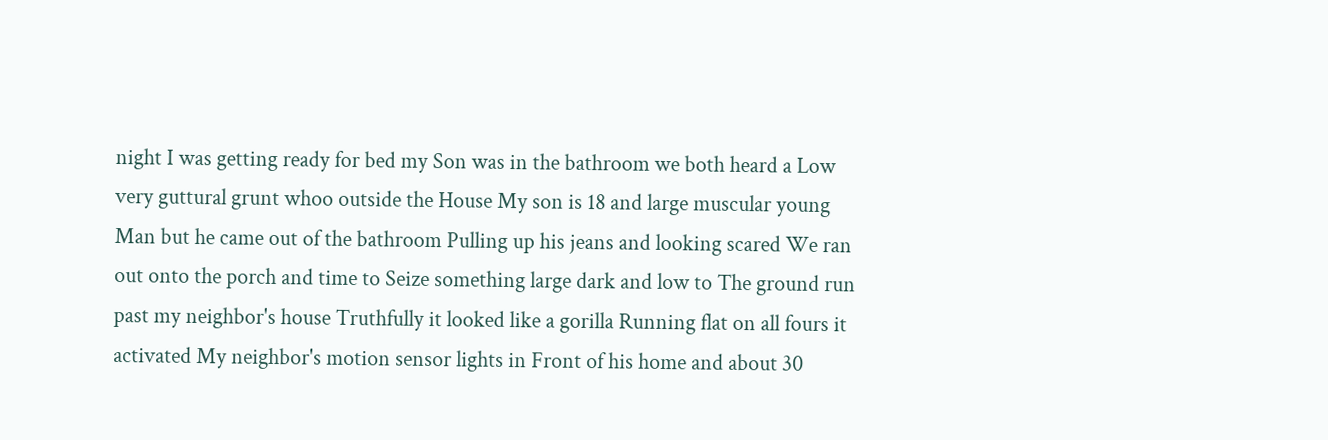night I was getting ready for bed my Son was in the bathroom we both heard a Low very guttural grunt whoo outside the House My son is 18 and large muscular young Man but he came out of the bathroom Pulling up his jeans and looking scared We ran out onto the porch and time to Seize something large dark and low to The ground run past my neighbor's house Truthfully it looked like a gorilla Running flat on all fours it activated My neighbor's motion sensor lights in Front of his home and about 30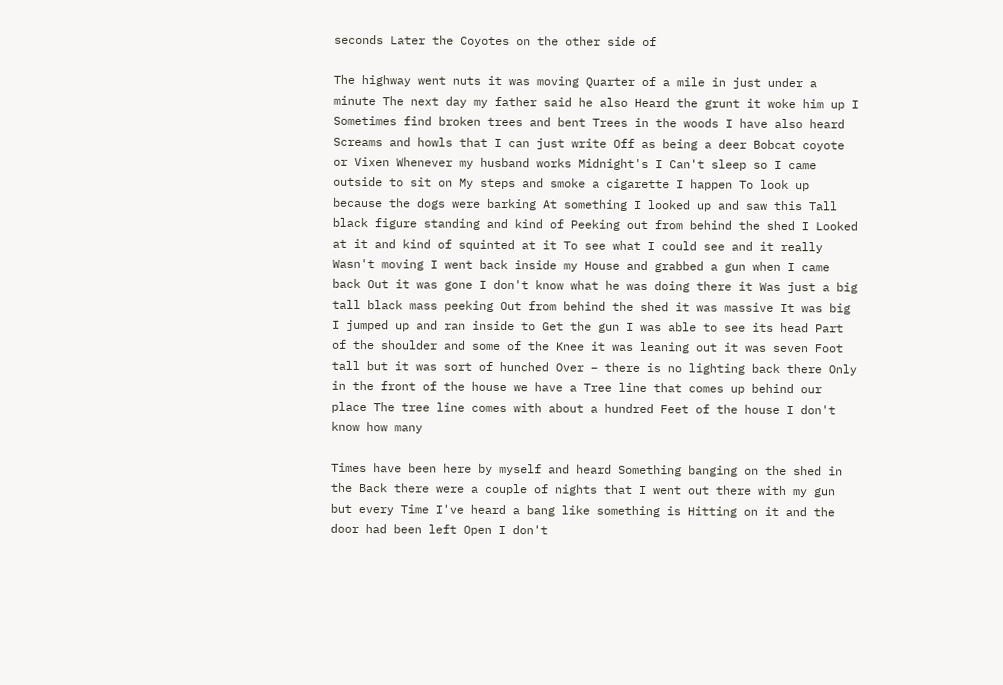seconds Later the Coyotes on the other side of

The highway went nuts it was moving Quarter of a mile in just under a minute The next day my father said he also Heard the grunt it woke him up I Sometimes find broken trees and bent Trees in the woods I have also heard Screams and howls that I can just write Off as being a deer Bobcat coyote or Vixen Whenever my husband works Midnight's I Can't sleep so I came outside to sit on My steps and smoke a cigarette I happen To look up because the dogs were barking At something I looked up and saw this Tall black figure standing and kind of Peeking out from behind the shed I Looked at it and kind of squinted at it To see what I could see and it really Wasn't moving I went back inside my House and grabbed a gun when I came back Out it was gone I don't know what he was doing there it Was just a big tall black mass peeking Out from behind the shed it was massive It was big I jumped up and ran inside to Get the gun I was able to see its head Part of the shoulder and some of the Knee it was leaning out it was seven Foot tall but it was sort of hunched Over – there is no lighting back there Only in the front of the house we have a Tree line that comes up behind our place The tree line comes with about a hundred Feet of the house I don't know how many

Times have been here by myself and heard Something banging on the shed in the Back there were a couple of nights that I went out there with my gun but every Time I've heard a bang like something is Hitting on it and the door had been left Open I don't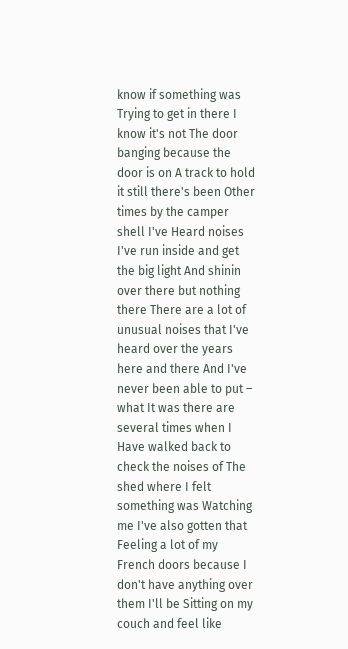know if something was Trying to get in there I know it's not The door banging because the door is on A track to hold it still there's been Other times by the camper shell I've Heard noises I've run inside and get the big light And shinin over there but nothing there There are a lot of unusual noises that I've heard over the years here and there And I've never been able to put – what It was there are several times when I Have walked back to check the noises of The shed where I felt something was Watching me I've also gotten that Feeling a lot of my French doors because I don't have anything over them I'll be Sitting on my couch and feel like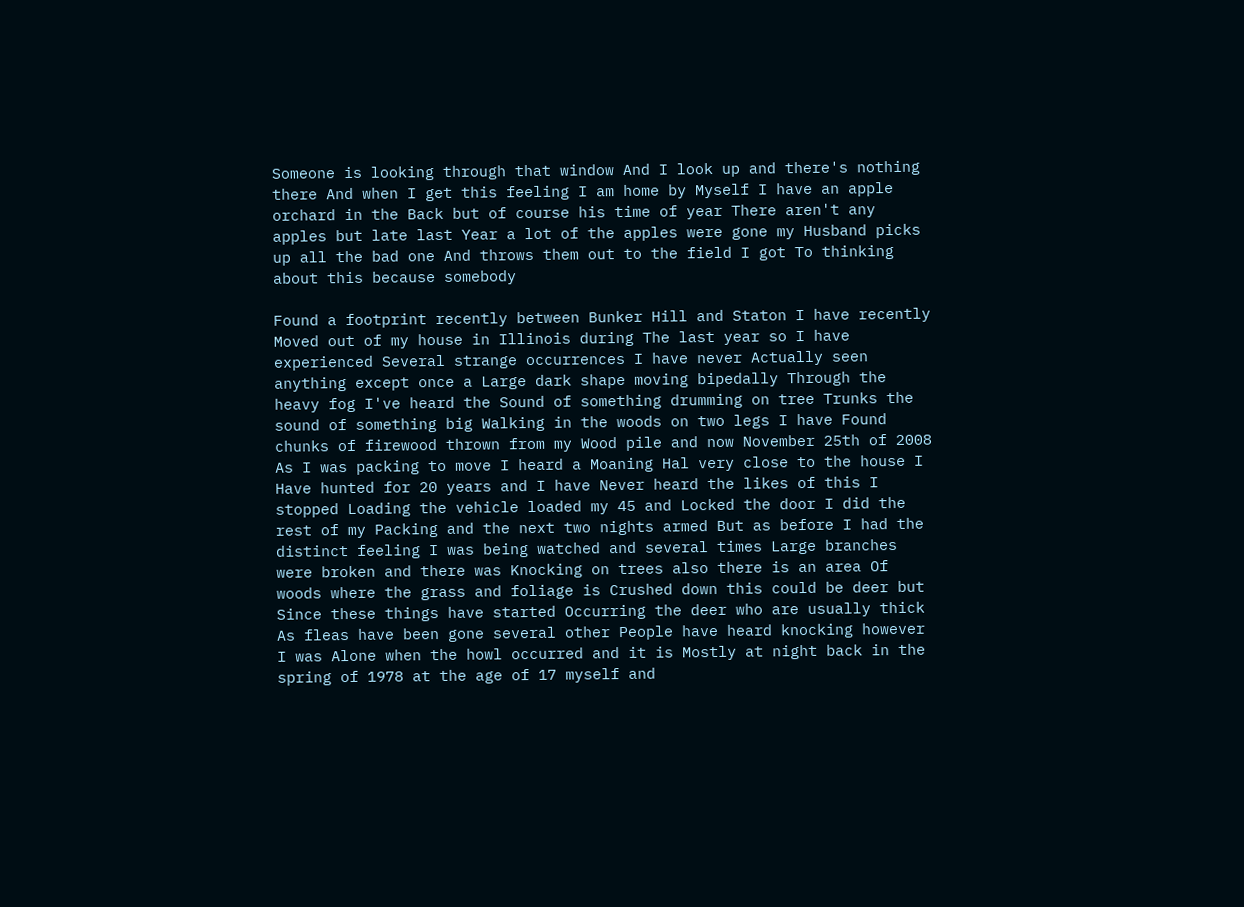Someone is looking through that window And I look up and there's nothing there And when I get this feeling I am home by Myself I have an apple orchard in the Back but of course his time of year There aren't any apples but late last Year a lot of the apples were gone my Husband picks up all the bad one And throws them out to the field I got To thinking about this because somebody

Found a footprint recently between Bunker Hill and Staton I have recently Moved out of my house in Illinois during The last year so I have experienced Several strange occurrences I have never Actually seen anything except once a Large dark shape moving bipedally Through the heavy fog I've heard the Sound of something drumming on tree Trunks the sound of something big Walking in the woods on two legs I have Found chunks of firewood thrown from my Wood pile and now November 25th of 2008 As I was packing to move I heard a Moaning Hal very close to the house I Have hunted for 20 years and I have Never heard the likes of this I stopped Loading the vehicle loaded my 45 and Locked the door I did the rest of my Packing and the next two nights armed But as before I had the distinct feeling I was being watched and several times Large branches were broken and there was Knocking on trees also there is an area Of woods where the grass and foliage is Crushed down this could be deer but Since these things have started Occurring the deer who are usually thick As fleas have been gone several other People have heard knocking however I was Alone when the howl occurred and it is Mostly at night back in the spring of 1978 at the age of 17 myself and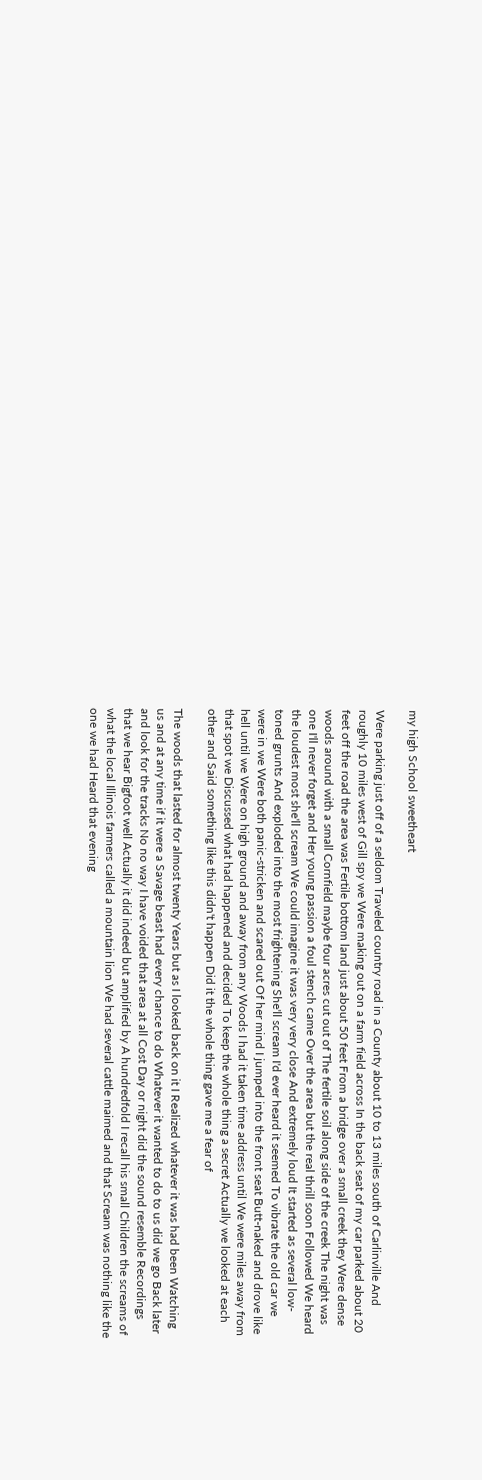my high School sweetheart

Were parking just off of a seldom Traveled country road in a County about 10 to 13 miles south of Carlinville And roughly 10 miles west of Gill spy we Were making out on a farm field across In the back seat of my car parked about 20 feet off the road the area was Fertile bottom land just about 50 feet From a bridge over a small creek they Were dense woods around with a small Cornfield maybe four acres cut out of The fertile soil along side of the creek The night was one I'll never forget and Her young passion a foul stench came Over the area but the real thrill soon Followed We heard the loudest most she'll scream We could imagine it was very very close And extremely loud It started as several low-toned grunts And exploded into the most frightening She'll scream I'd ever heard it seemed To vibrate the old car we were in we Were both panic-stricken and scared out Of her mind I jumped into the front seat Butt-naked and drove like hell until we Were on high ground and away from any Woods I had it taken time address until We were miles away from that spot we Discussed what had happened and decided To keep the whole thing a secret Actually we looked at each other and Said something like this didn't happen Did it the whole thing gave me a fear of

The woods that lasted for almost twenty Years but as I looked back on it I Realized whatever it was had been Watching us and at any time if it were a Savage beast had every chance to do Whatever it wanted to do to us did we go Back later and look for the tracks No no way I have voided that area at all Cost Day or night did the sound resemble Recordings that we hear Bigfoot well Actually it did indeed but amplified by A hundredfold I recall his small Children the screams of what the local Illinois farmers called a mountain lion We had several cattle maimed and that Scream was nothing like the one we had Heard that evening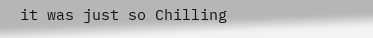it was just so Chilling